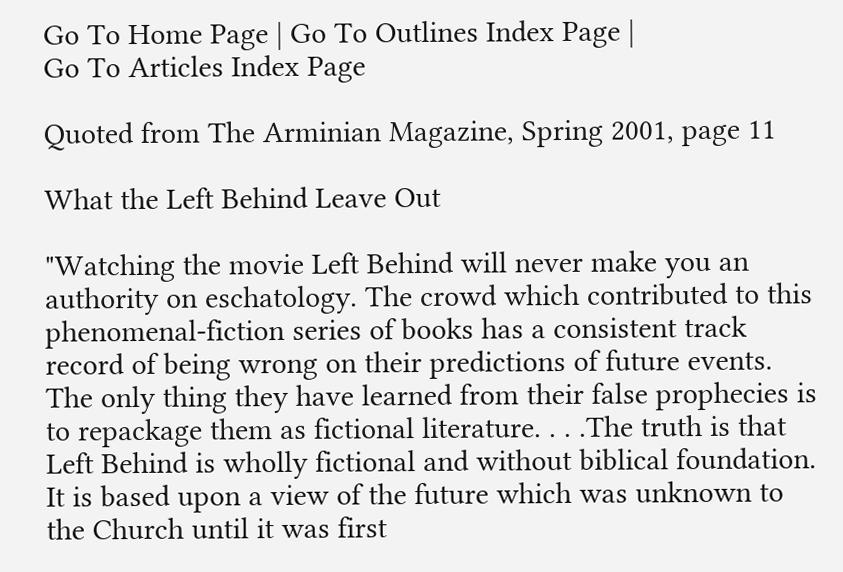Go To Home Page | Go To Outlines Index Page |
Go To Articles Index Page

Quoted from The Arminian Magazine, Spring 2001, page 11

What the Left Behind Leave Out

"Watching the movie Left Behind will never make you an authority on eschatology. The crowd which contributed to this phenomenal-fiction series of books has a consistent track record of being wrong on their predictions of future events. The only thing they have learned from their false prophecies is to repackage them as fictional literature. . . .The truth is that Left Behind is wholly fictional and without biblical foundation. It is based upon a view of the future which was unknown to the Church until it was first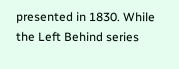presented in 1830. While the Left Behind series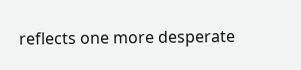reflects one more desperate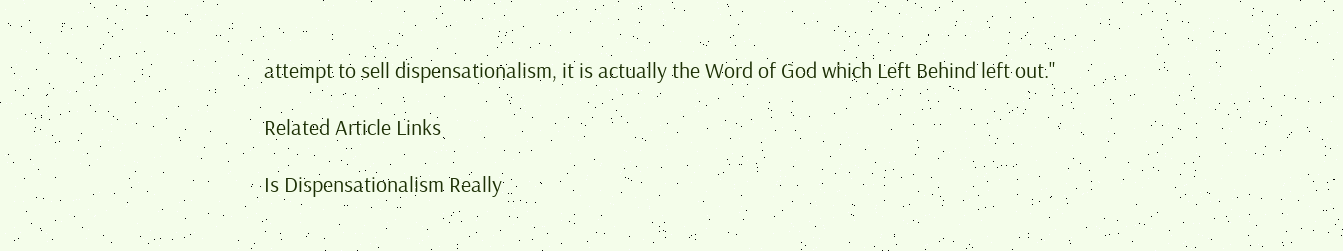attempt to sell dispensationalism, it is actually the Word of God which Left Behind left out."

Related Article Links

Is Dispensationalism Really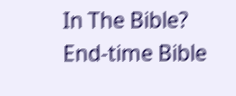In The Bible?
End-time Bible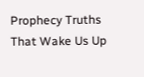Prophecy Truths That Wake Us Up